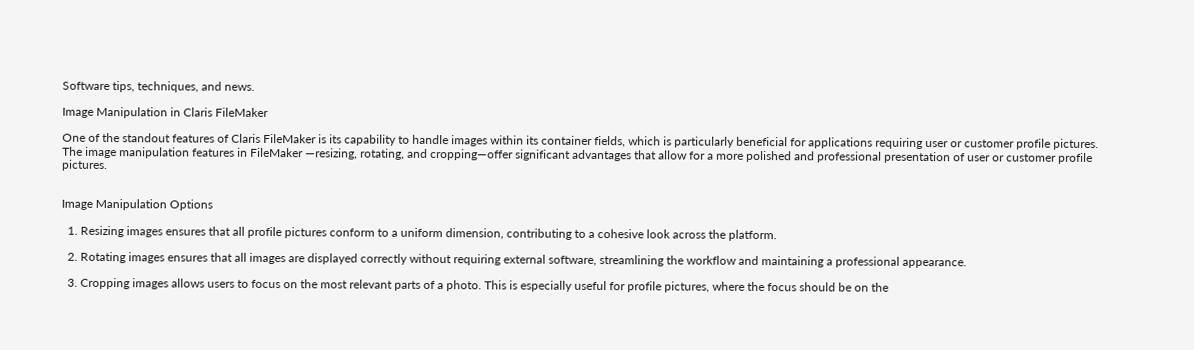Software tips, techniques, and news.

Image Manipulation in Claris FileMaker

One of the standout features of Claris FileMaker is its capability to handle images within its container fields, which is particularly beneficial for applications requiring user or customer profile pictures. The image manipulation features in FileMaker —resizing, rotating, and cropping—offer significant advantages that allow for a more polished and professional presentation of user or customer profile pictures.


Image Manipulation Options

  1. Resizing images ensures that all profile pictures conform to a uniform dimension, contributing to a cohesive look across the platform.

  2. Rotating images ensures that all images are displayed correctly without requiring external software, streamlining the workflow and maintaining a professional appearance.

  3. Cropping images allows users to focus on the most relevant parts of a photo. This is especially useful for profile pictures, where the focus should be on the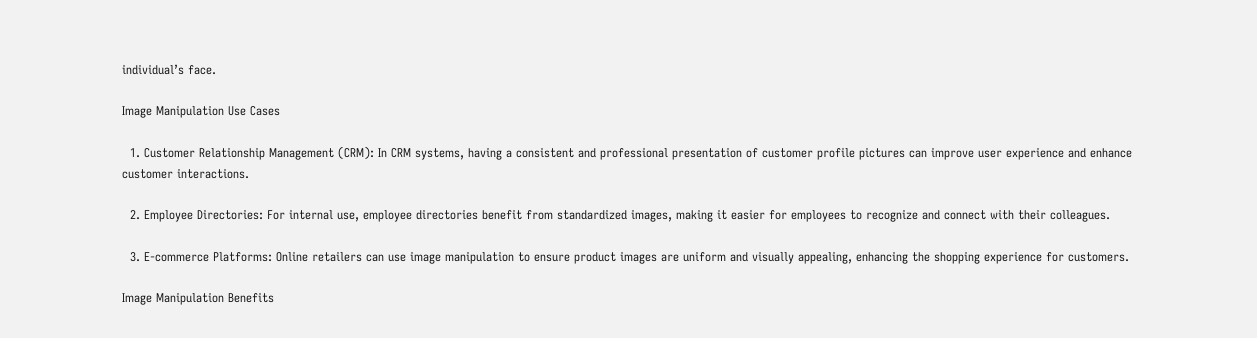individual’s face.

Image Manipulation Use Cases

  1. Customer Relationship Management (CRM): In CRM systems, having a consistent and professional presentation of customer profile pictures can improve user experience and enhance customer interactions.

  2. Employee Directories: For internal use, employee directories benefit from standardized images, making it easier for employees to recognize and connect with their colleagues.

  3. E-commerce Platforms: Online retailers can use image manipulation to ensure product images are uniform and visually appealing, enhancing the shopping experience for customers.

Image Manipulation Benefits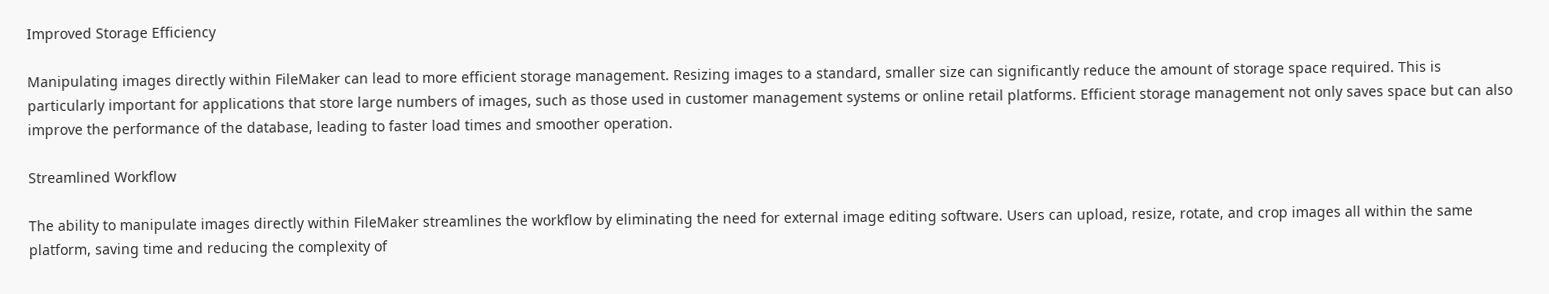Improved Storage Efficiency

Manipulating images directly within FileMaker can lead to more efficient storage management. Resizing images to a standard, smaller size can significantly reduce the amount of storage space required. This is particularly important for applications that store large numbers of images, such as those used in customer management systems or online retail platforms. Efficient storage management not only saves space but can also improve the performance of the database, leading to faster load times and smoother operation.

Streamlined Workflow

The ability to manipulate images directly within FileMaker streamlines the workflow by eliminating the need for external image editing software. Users can upload, resize, rotate, and crop images all within the same platform, saving time and reducing the complexity of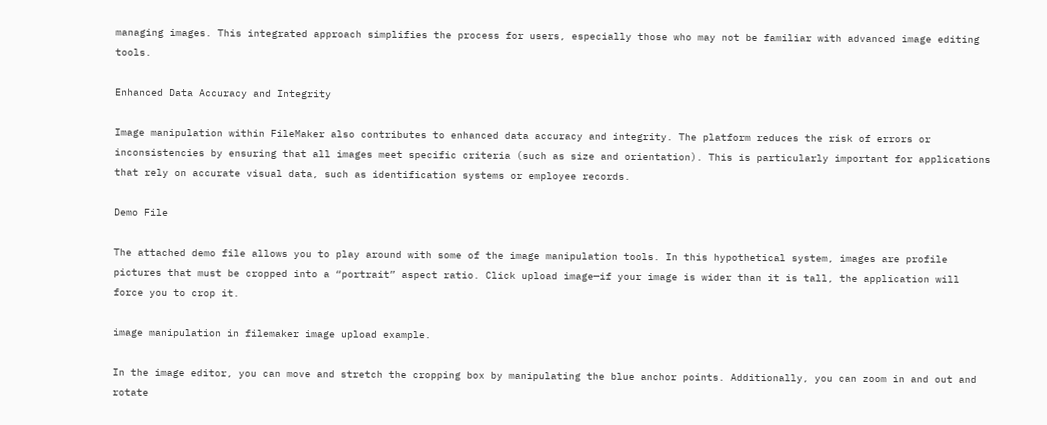managing images. This integrated approach simplifies the process for users, especially those who may not be familiar with advanced image editing tools.

Enhanced Data Accuracy and Integrity

Image manipulation within FileMaker also contributes to enhanced data accuracy and integrity. The platform reduces the risk of errors or inconsistencies by ensuring that all images meet specific criteria (such as size and orientation). This is particularly important for applications that rely on accurate visual data, such as identification systems or employee records.

Demo File

The attached demo file allows you to play around with some of the image manipulation tools. In this hypothetical system, images are profile pictures that must be cropped into a “portrait” aspect ratio. Click upload image—if your image is wider than it is tall, the application will force you to crop it.

image manipulation in filemaker image upload example.

In the image editor, you can move and stretch the cropping box by manipulating the blue anchor points. Additionally, you can zoom in and out and rotate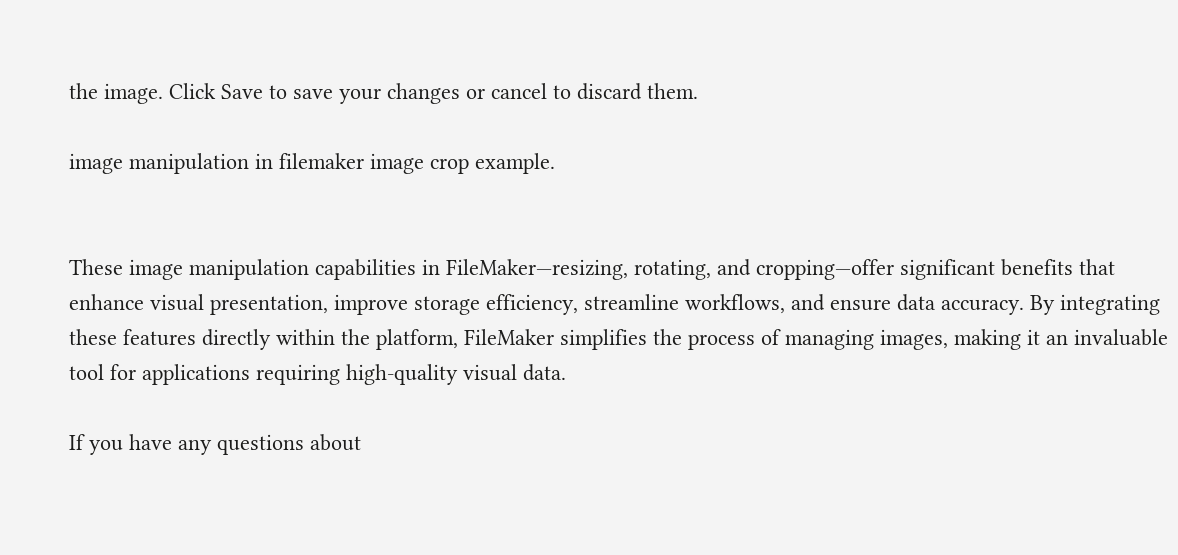the image. Click Save to save your changes or cancel to discard them.

image manipulation in filemaker image crop example.


These image manipulation capabilities in FileMaker—resizing, rotating, and cropping—offer significant benefits that enhance visual presentation, improve storage efficiency, streamline workflows, and ensure data accuracy. By integrating these features directly within the platform, FileMaker simplifies the process of managing images, making it an invaluable tool for applications requiring high-quality visual data.

If you have any questions about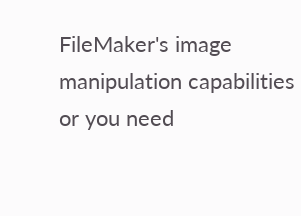FileMaker's image manipulation capabilities or you need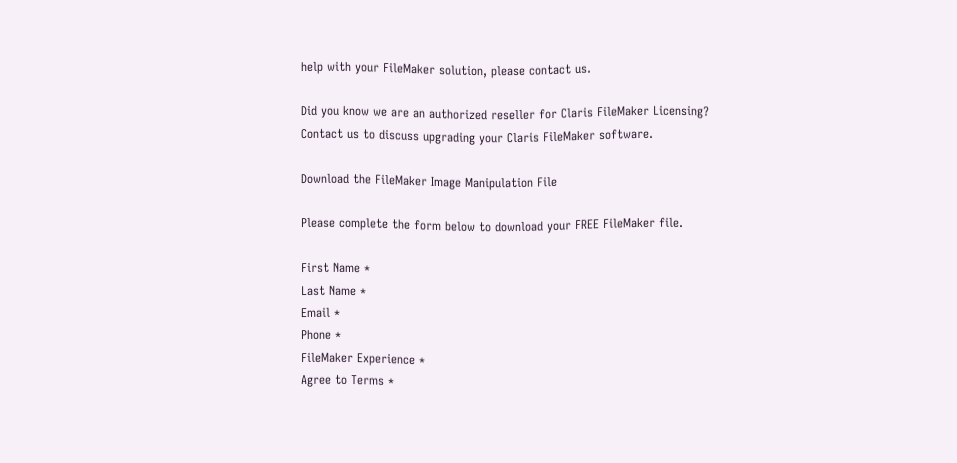help with your FileMaker solution, please contact us.

Did you know we are an authorized reseller for Claris FileMaker Licensing?
Contact us to discuss upgrading your Claris FileMaker software.

Download the FileMaker Image Manipulation File

Please complete the form below to download your FREE FileMaker file.

First Name *
Last Name *
Email *
Phone *
FileMaker Experience *
Agree to Terms *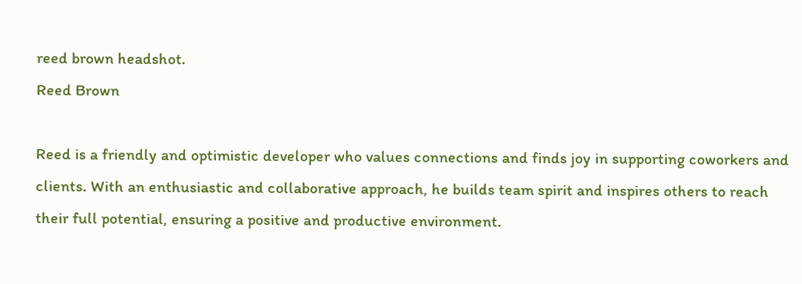reed brown headshot.
Reed Brown

Reed is a friendly and optimistic developer who values connections and finds joy in supporting coworkers and clients. With an enthusiastic and collaborative approach, he builds team spirit and inspires others to reach their full potential, ensuring a positive and productive environment.